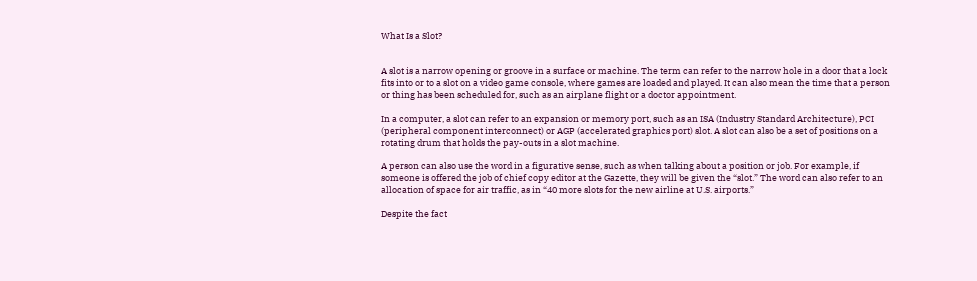What Is a Slot?


A slot is a narrow opening or groove in a surface or machine. The term can refer to the narrow hole in a door that a lock fits into or to a slot on a video game console, where games are loaded and played. It can also mean the time that a person or thing has been scheduled for, such as an airplane flight or a doctor appointment.

In a computer, a slot can refer to an expansion or memory port, such as an ISA (Industry Standard Architecture), PCI (peripheral component interconnect) or AGP (accelerated graphics port) slot. A slot can also be a set of positions on a rotating drum that holds the pay-outs in a slot machine.

A person can also use the word in a figurative sense, such as when talking about a position or job. For example, if someone is offered the job of chief copy editor at the Gazette, they will be given the “slot.” The word can also refer to an allocation of space for air traffic, as in “40 more slots for the new airline at U.S. airports.”

Despite the fact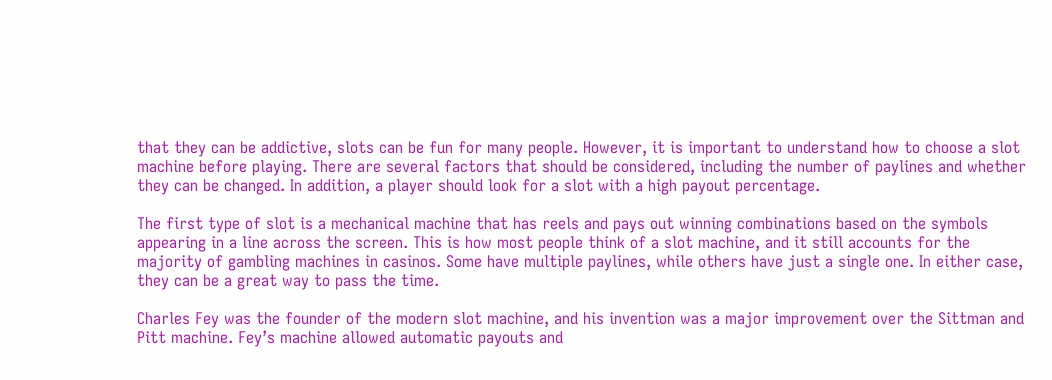that they can be addictive, slots can be fun for many people. However, it is important to understand how to choose a slot machine before playing. There are several factors that should be considered, including the number of paylines and whether they can be changed. In addition, a player should look for a slot with a high payout percentage.

The first type of slot is a mechanical machine that has reels and pays out winning combinations based on the symbols appearing in a line across the screen. This is how most people think of a slot machine, and it still accounts for the majority of gambling machines in casinos. Some have multiple paylines, while others have just a single one. In either case, they can be a great way to pass the time.

Charles Fey was the founder of the modern slot machine, and his invention was a major improvement over the Sittman and Pitt machine. Fey’s machine allowed automatic payouts and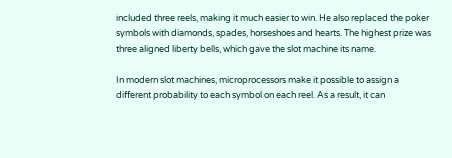included three reels, making it much easier to win. He also replaced the poker symbols with diamonds, spades, horseshoes and hearts. The highest prize was three aligned liberty bells, which gave the slot machine its name.

In modern slot machines, microprocessors make it possible to assign a different probability to each symbol on each reel. As a result, it can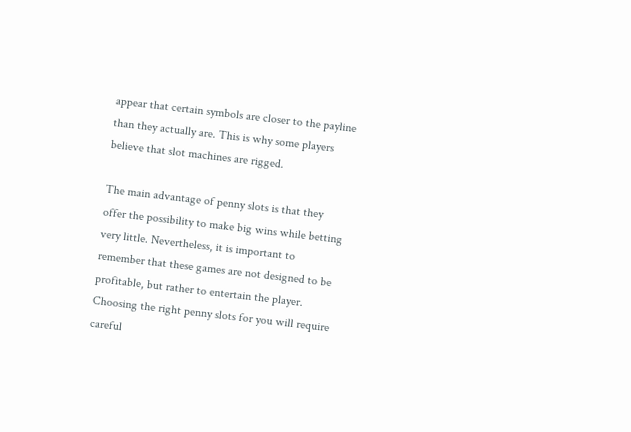appear that certain symbols are closer to the payline than they actually are. This is why some players believe that slot machines are rigged.

The main advantage of penny slots is that they offer the possibility to make big wins while betting very little. Nevertheless, it is important to remember that these games are not designed to be profitable, but rather to entertain the player. Choosing the right penny slots for you will require careful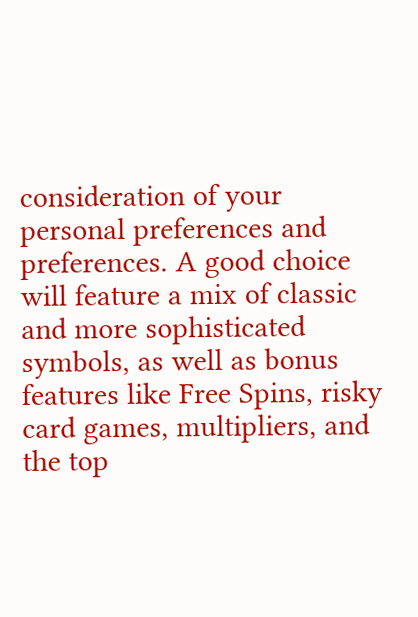consideration of your personal preferences and preferences. A good choice will feature a mix of classic and more sophisticated symbols, as well as bonus features like Free Spins, risky card games, multipliers, and the top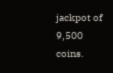jackpot of 9,500 coins.